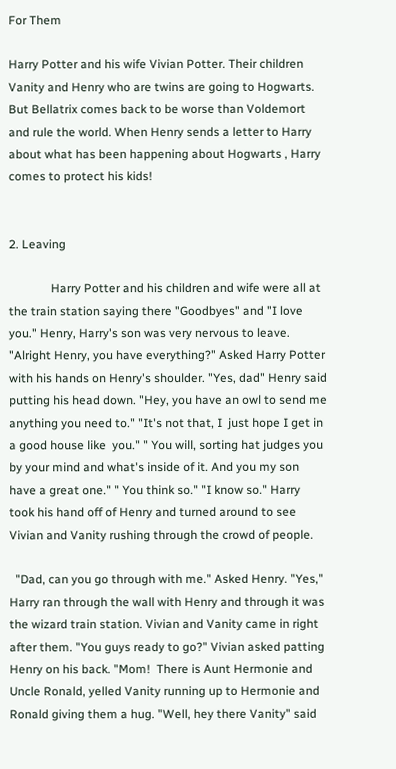For Them

Harry Potter and his wife Vivian Potter. Their children Vanity and Henry who are twins are going to Hogwarts. But Bellatrix comes back to be worse than Voldemort and rule the world. When Henry sends a letter to Harry about what has been happening about Hogwarts , Harry comes to protect his kids!


2. Leaving

              Harry Potter and his children and wife were all at the train station saying there "Goodbyes" and "I love you." Henry, Harry's son was very nervous to leave. "Alright Henry, you have everything?" Asked Harry Potter with his hands on Henry's shoulder. "Yes, dad" Henry said putting his head down. "Hey, you have an owl to send me anything you need to." "It's not that, I  just hope I get in a good house like  you." " You will, sorting hat judges you by your mind and what's inside of it. And you my son have a great one." " You think so." "I know so." Harry took his hand off of Henry and turned around to see Vivian and Vanity rushing through the crowd of people.

  "Dad, can you go through with me." Asked Henry. "Yes," Harry ran through the wall with Henry and through it was the wizard train station. Vivian and Vanity came in right after them. "You guys ready to go?" Vivian asked patting Henry on his back. "Mom!  There is Aunt Hermonie and Uncle Ronald, yelled Vanity running up to Hermonie and Ronald giving them a hug. "Well, hey there Vanity" said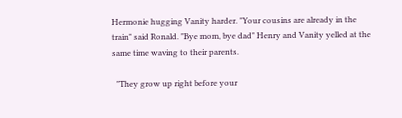Hermonie hugging Vanity harder. "Your cousins are already in the train" said Ronald. "Bye mom, bye dad" Henry and Vanity yelled at the same time waving to their parents.

  "They grow up right before your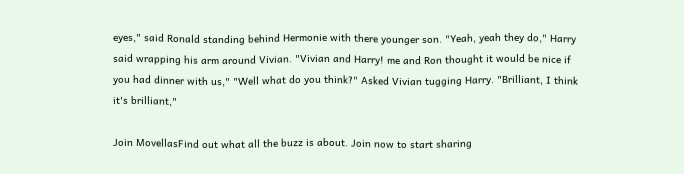eyes," said Ronald standing behind Hermonie with there younger son. "Yeah, yeah they do," Harry said wrapping his arm around Vivian. "Vivian and Harry! me and Ron thought it would be nice if you had dinner with us," "Well what do you think?" Asked Vivian tugging Harry. "Brilliant, I think it's brilliant,"

Join MovellasFind out what all the buzz is about. Join now to start sharing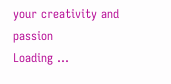your creativity and passion
Loading ...